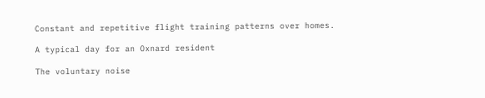Constant and repetitive flight training patterns over homes.

A typical day for an Oxnard resident

The voluntary noise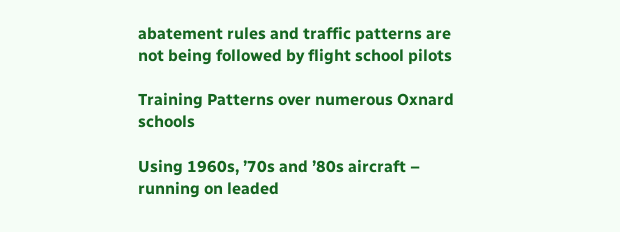abatement rules and traffic patterns are not being followed by flight school pilots

Training Patterns over numerous Oxnard schools

Using 1960s, ’70s and ’80s aircraft – running on leaded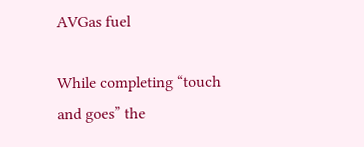AVGas fuel

While completing “touch and goes” the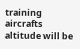training aircrafts altitude will be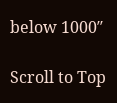below 1000″

Scroll to Top